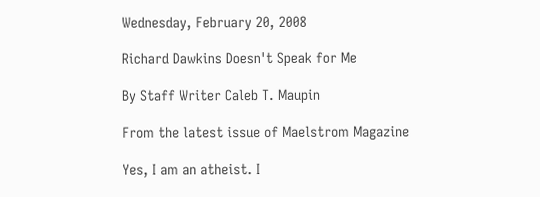Wednesday, February 20, 2008

Richard Dawkins Doesn't Speak for Me

By Staff Writer Caleb T. Maupin

From the latest issue of Maelstrom Magazine

Yes, I am an atheist. I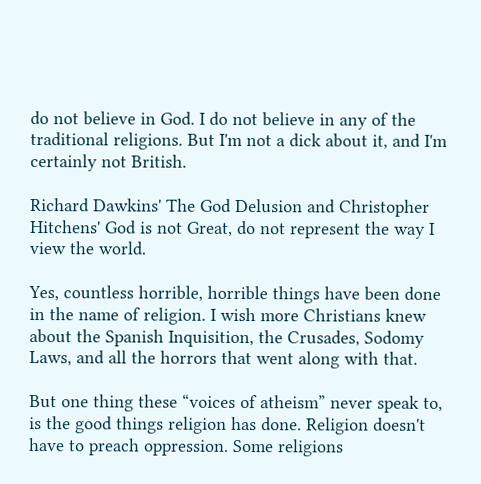do not believe in God. I do not believe in any of the traditional religions. But I'm not a dick about it, and I'm certainly not British.

Richard Dawkins' The God Delusion and Christopher Hitchens' God is not Great, do not represent the way I view the world.

Yes, countless horrible, horrible things have been done in the name of religion. I wish more Christians knew about the Spanish Inquisition, the Crusades, Sodomy Laws, and all the horrors that went along with that.

But one thing these “voices of atheism” never speak to, is the good things religion has done. Religion doesn't have to preach oppression. Some religions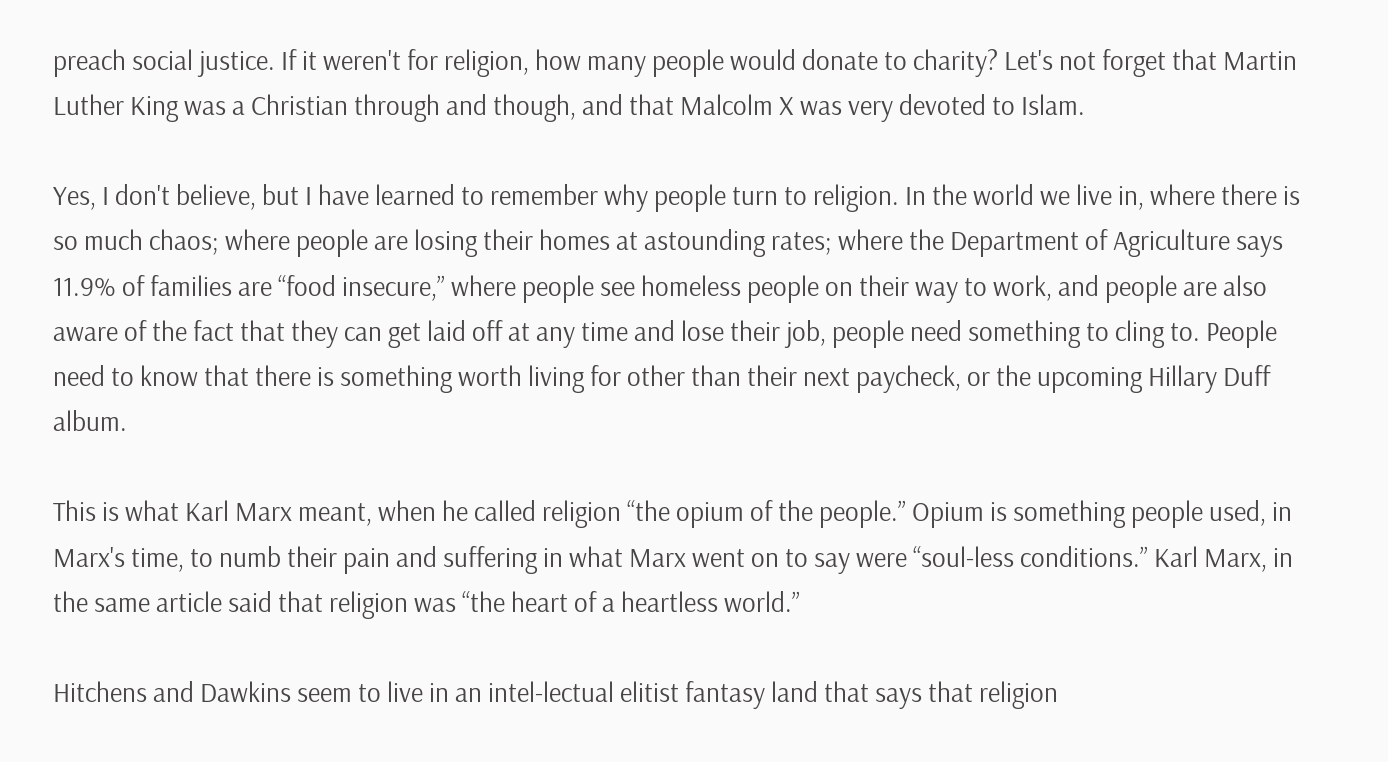preach social justice. If it weren't for religion, how many people would donate to charity? Let's not forget that Martin Luther King was a Christian through and though, and that Malcolm X was very devoted to Islam.

Yes, I don't believe, but I have learned to remember why people turn to religion. In the world we live in, where there is so much chaos; where people are losing their homes at astounding rates; where the Department of Agriculture says 11.9% of families are “food insecure,” where people see homeless people on their way to work, and people are also aware of the fact that they can get laid off at any time and lose their job, people need something to cling to. People need to know that there is something worth living for other than their next paycheck, or the upcoming Hillary Duff album.

This is what Karl Marx meant, when he called religion “the opium of the people.” Opium is something people used, in Marx's time, to numb their pain and suffering in what Marx went on to say were “soul-less conditions.” Karl Marx, in the same article said that religion was “the heart of a heartless world.”

Hitchens and Dawkins seem to live in an intel-lectual elitist fantasy land that says that religion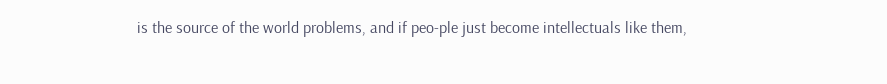is the source of the world problems, and if peo-ple just become intellectuals like them,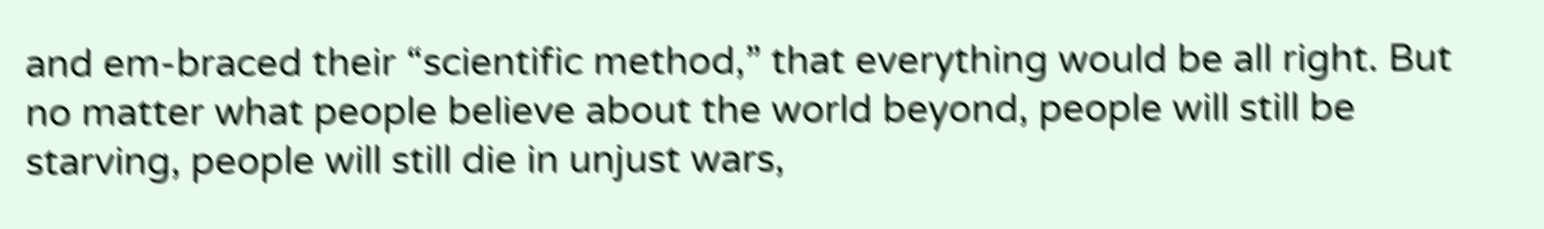and em-braced their “scientific method,” that everything would be all right. But no matter what people believe about the world beyond, people will still be starving, people will still die in unjust wars,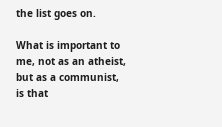the list goes on.

What is important to me, not as an atheist, but as a communist, is that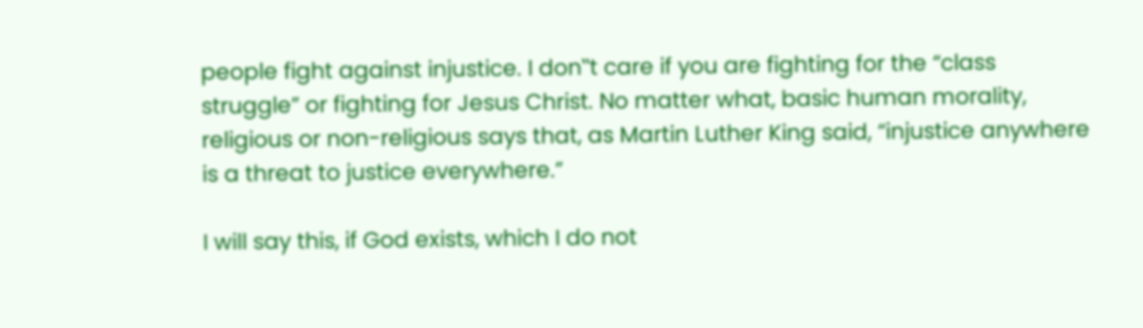people fight against injustice. I don‟t care if you are fighting for the “class struggle” or fighting for Jesus Christ. No matter what, basic human morality, religious or non-religious says that, as Martin Luther King said, “injustice anywhere is a threat to justice everywhere.”

I will say this, if God exists, which I do not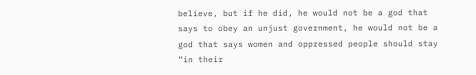believe, but if he did, he would not be a god that says to obey an unjust government, he would not be a god that says women and oppressed people should stay “in their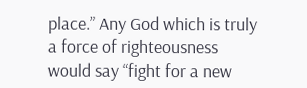place.” Any God which is truly a force of righteousness would say “fight for a new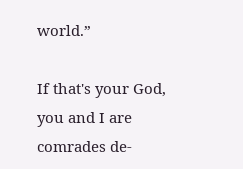world.”

If that's your God, you and I are comrades de-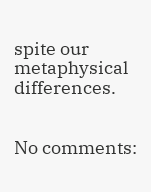spite our metaphysical differences.


No comments: